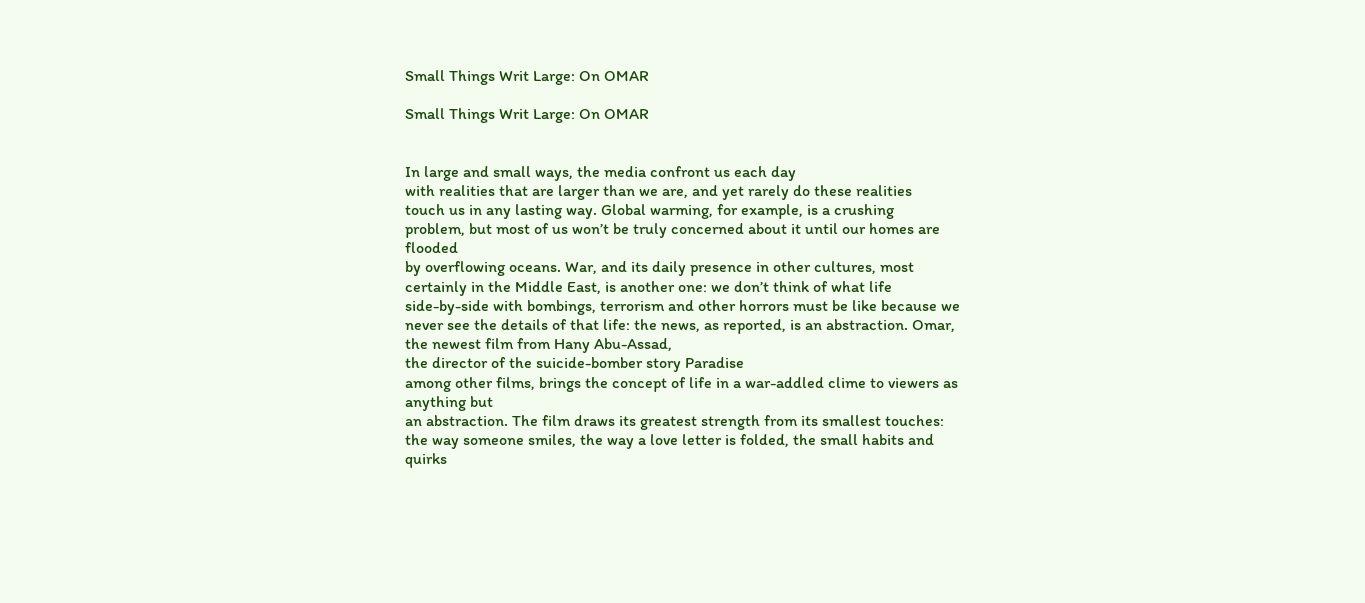Small Things Writ Large: On OMAR

Small Things Writ Large: On OMAR


In large and small ways, the media confront us each day
with realities that are larger than we are, and yet rarely do these realities
touch us in any lasting way. Global warming, for example, is a crushing
problem, but most of us won’t be truly concerned about it until our homes are flooded
by overflowing oceans. War, and its daily presence in other cultures, most
certainly in the Middle East, is another one: we don’t think of what life
side-by-side with bombings, terrorism and other horrors must be like because we
never see the details of that life: the news, as reported, is an abstraction. Omar, the newest film from Hany Abu-Assad,
the director of the suicide-bomber story Paradise
among other films, brings the concept of life in a war-addled clime to viewers as anything but
an abstraction. The film draws its greatest strength from its smallest touches:
the way someone smiles, the way a love letter is folded, the small habits and
quirks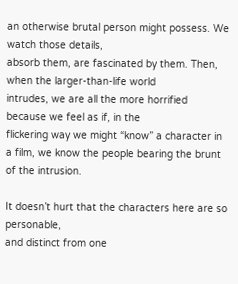an otherwise brutal person might possess. We watch those details,
absorb them, are fascinated by them. Then, when the larger-than-life world
intrudes, we are all the more horrified because we feel as if, in the
flickering way we might “know” a character in a film, we know the people bearing the brunt of the intrusion.

It doesn’t hurt that the characters here are so personable,
and distinct from one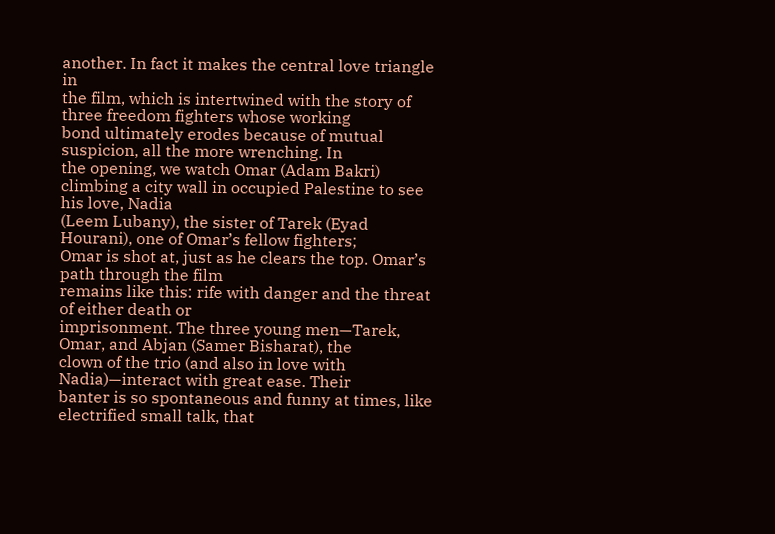another. In fact it makes the central love triangle in
the film, which is intertwined with the story of three freedom fighters whose working
bond ultimately erodes because of mutual suspicion, all the more wrenching. In
the opening, we watch Omar (Adam Bakri) climbing a city wall in occupied Palestine to see his love, Nadia
(Leem Lubany), the sister of Tarek (Eyad Hourani), one of Omar’s fellow fighters;
Omar is shot at, just as he clears the top. Omar’s path through the film
remains like this: rife with danger and the threat of either death or
imprisonment. The three young men—Tarek, Omar, and Abjan (Samer Bisharat), the
clown of the trio (and also in love with Nadia)—interact with great ease. Their
banter is so spontaneous and funny at times, like electrified small talk, that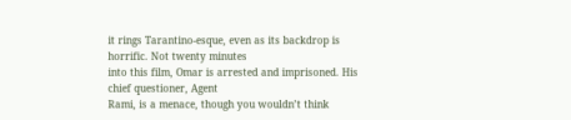it rings Tarantino-esque, even as its backdrop is horrific. Not twenty minutes
into this film, Omar is arrested and imprisoned. His chief questioner, Agent
Rami, is a menace, though you wouldn’t think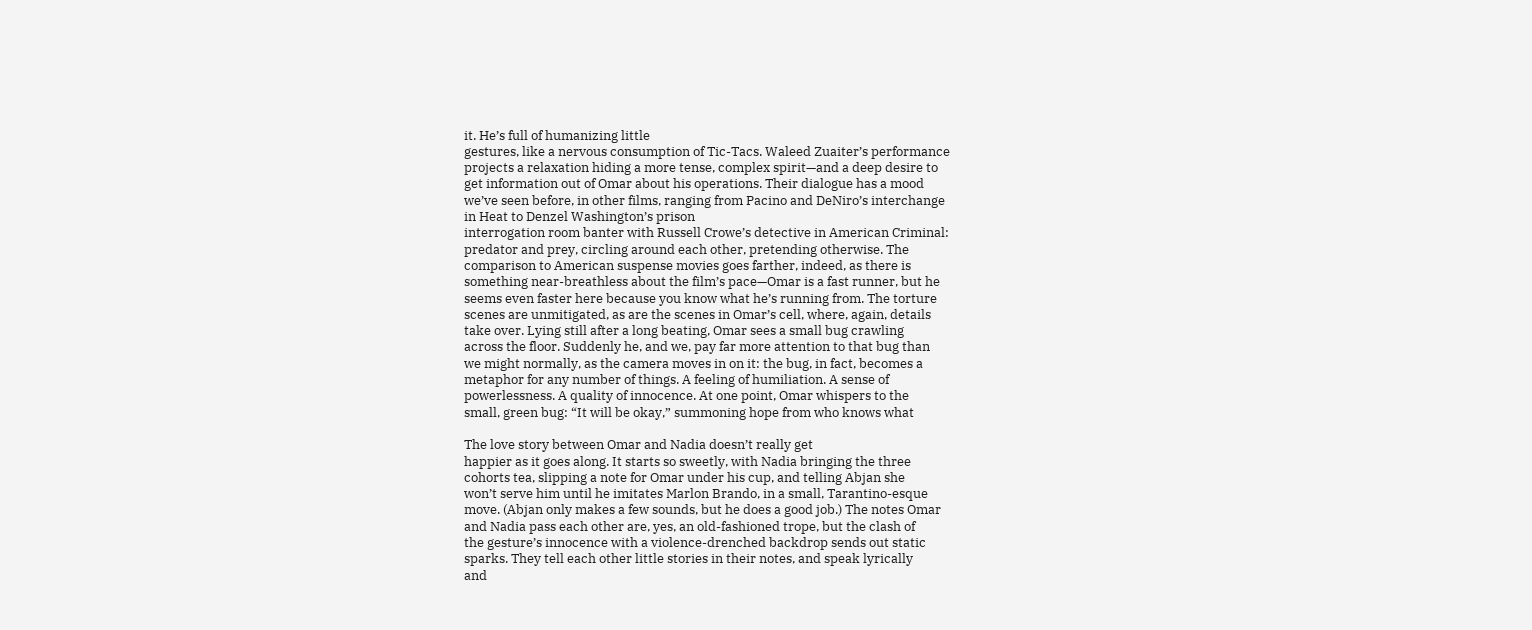it. He’s full of humanizing little
gestures, like a nervous consumption of Tic-Tacs. Waleed Zuaiter’s performance
projects a relaxation hiding a more tense, complex spirit—and a deep desire to
get information out of Omar about his operations. Their dialogue has a mood
we’ve seen before, in other films, ranging from Pacino and DeNiro’s interchange
in Heat to Denzel Washington’s prison
interrogation room banter with Russell Crowe’s detective in American Criminal:
predator and prey, circling around each other, pretending otherwise. The
comparison to American suspense movies goes farther, indeed, as there is
something near-breathless about the film’s pace—Omar is a fast runner, but he
seems even faster here because you know what he’s running from. The torture
scenes are unmitigated, as are the scenes in Omar’s cell, where, again, details
take over. Lying still after a long beating, Omar sees a small bug crawling
across the floor. Suddenly he, and we, pay far more attention to that bug than
we might normally, as the camera moves in on it: the bug, in fact, becomes a
metaphor for any number of things. A feeling of humiliation. A sense of
powerlessness. A quality of innocence. At one point, Omar whispers to the
small, green bug: “It will be okay,” summoning hope from who knows what

The love story between Omar and Nadia doesn’t really get
happier as it goes along. It starts so sweetly, with Nadia bringing the three
cohorts tea, slipping a note for Omar under his cup, and telling Abjan she
won’t serve him until he imitates Marlon Brando, in a small, Tarantino-esque
move. (Abjan only makes a few sounds, but he does a good job.) The notes Omar
and Nadia pass each other are, yes, an old-fashioned trope, but the clash of
the gesture’s innocence with a violence-drenched backdrop sends out static
sparks. They tell each other little stories in their notes, and speak lyrically
and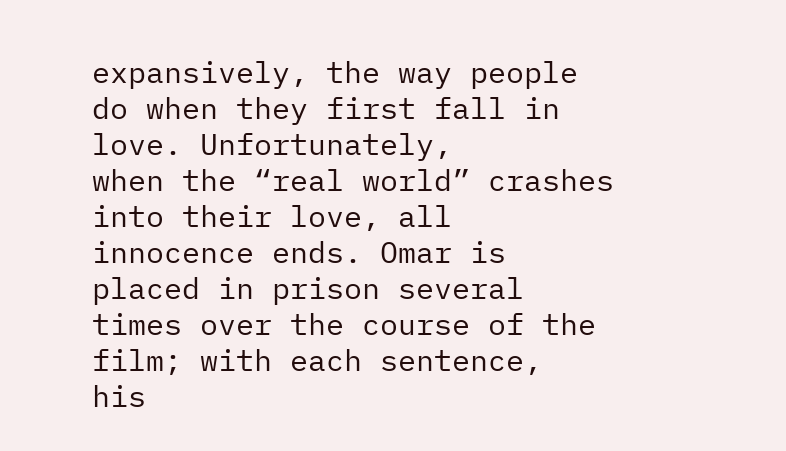expansively, the way people do when they first fall in love. Unfortunately,
when the “real world” crashes into their love, all innocence ends. Omar is
placed in prison several times over the course of the film; with each sentence,
his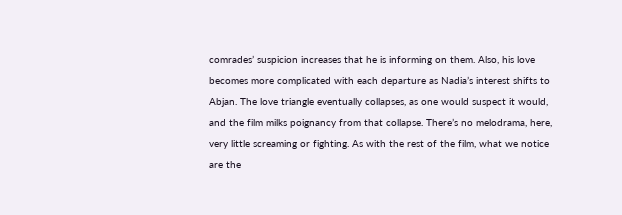comrades’ suspicion increases that he is informing on them. Also, his love
becomes more complicated with each departure as Nadia’s interest shifts to
Abjan. The love triangle eventually collapses, as one would suspect it would,
and the film milks poignancy from that collapse. There’s no melodrama, here,
very little screaming or fighting. As with the rest of the film, what we notice
are the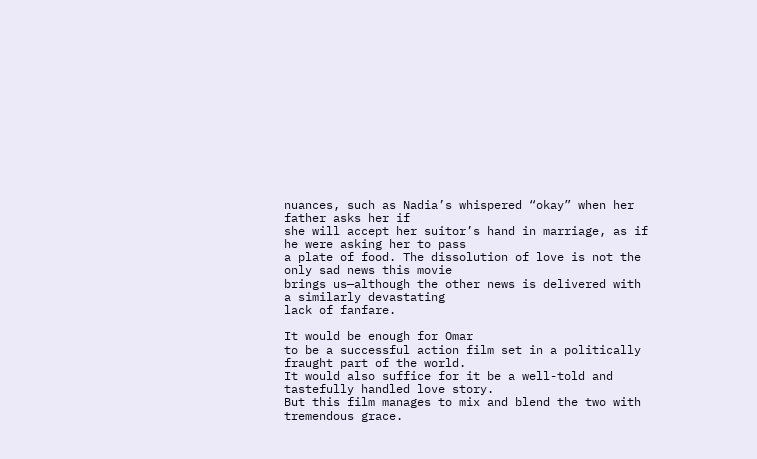nuances, such as Nadia’s whispered “okay” when her father asks her if
she will accept her suitor’s hand in marriage, as if he were asking her to pass
a plate of food. The dissolution of love is not the only sad news this movie
brings us—although the other news is delivered with a similarly devastating
lack of fanfare.

It would be enough for Omar
to be a successful action film set in a politically fraught part of the world.
It would also suffice for it be a well-told and tastefully handled love story.
But this film manages to mix and blend the two with tremendous grace.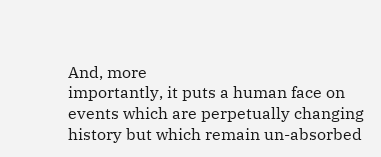And, more
importantly, it puts a human face on events which are perpetually changing
history but which remain un-absorbed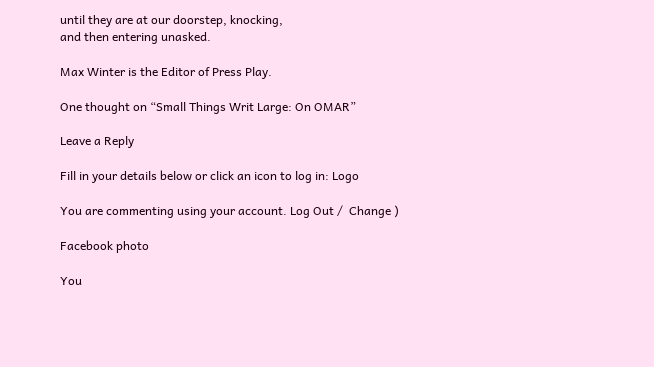until they are at our doorstep, knocking,
and then entering unasked.

Max Winter is the Editor of Press Play.

One thought on “Small Things Writ Large: On OMAR”

Leave a Reply

Fill in your details below or click an icon to log in: Logo

You are commenting using your account. Log Out /  Change )

Facebook photo

You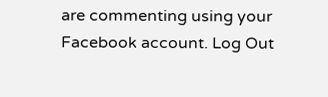are commenting using your Facebook account. Log Out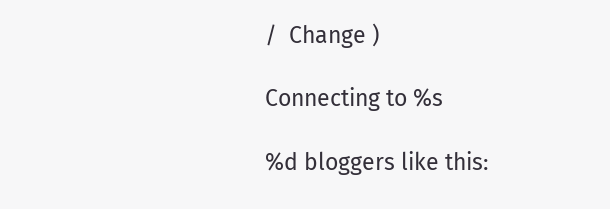/  Change )

Connecting to %s

%d bloggers like this: